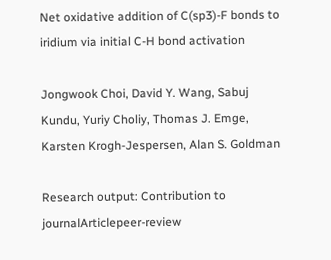Net oxidative addition of C(sp3)-F bonds to iridium via initial C-H bond activation

Jongwook Choi, David Y. Wang, Sabuj Kundu, Yuriy Choliy, Thomas J. Emge, Karsten Krogh-Jespersen, Alan S. Goldman

Research output: Contribution to journalArticlepeer-review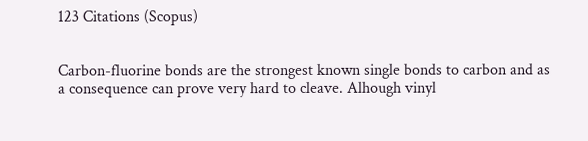123 Citations (Scopus)


Carbon-fluorine bonds are the strongest known single bonds to carbon and as a consequence can prove very hard to cleave. Alhough vinyl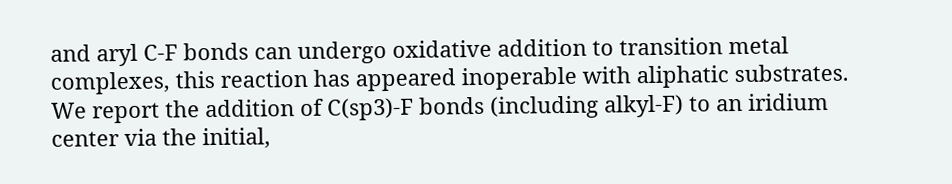and aryl C-F bonds can undergo oxidative addition to transition metal complexes, this reaction has appeared inoperable with aliphatic substrates. We report the addition of C(sp3)-F bonds (including alkyl-F) to an iridium center via the initial,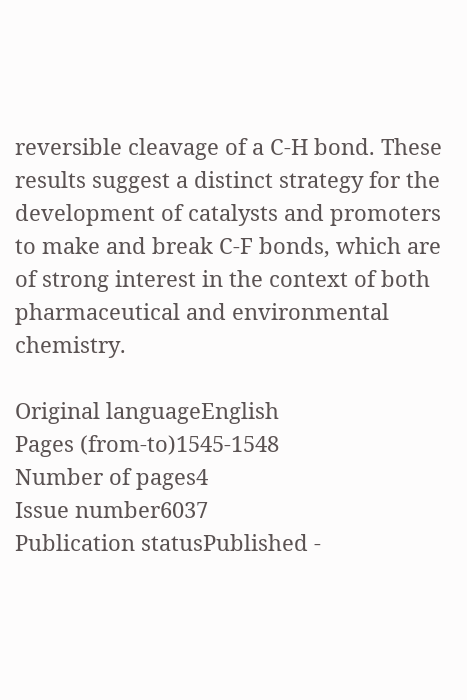reversible cleavage of a C-H bond. These results suggest a distinct strategy for the development of catalysts and promoters to make and break C-F bonds, which are of strong interest in the context of both pharmaceutical and environmental chemistry.

Original languageEnglish
Pages (from-to)1545-1548
Number of pages4
Issue number6037
Publication statusPublished -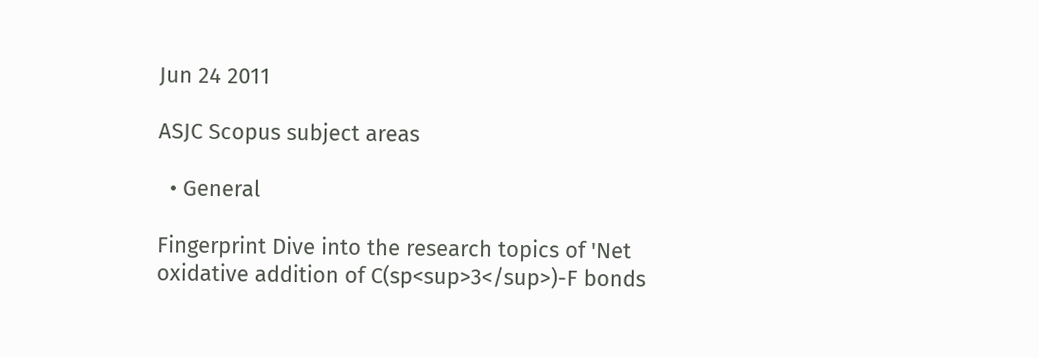Jun 24 2011

ASJC Scopus subject areas

  • General

Fingerprint Dive into the research topics of 'Net oxidative addition of C(sp<sup>3</sup>)-F bonds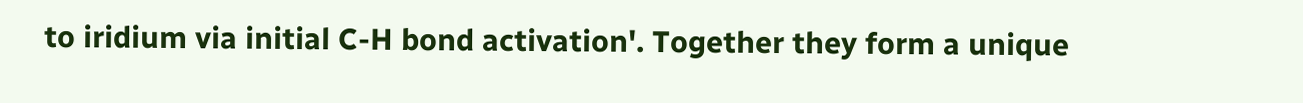to iridium via initial C-H bond activation'. Together they form a unique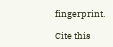fingerprint.

Cite this